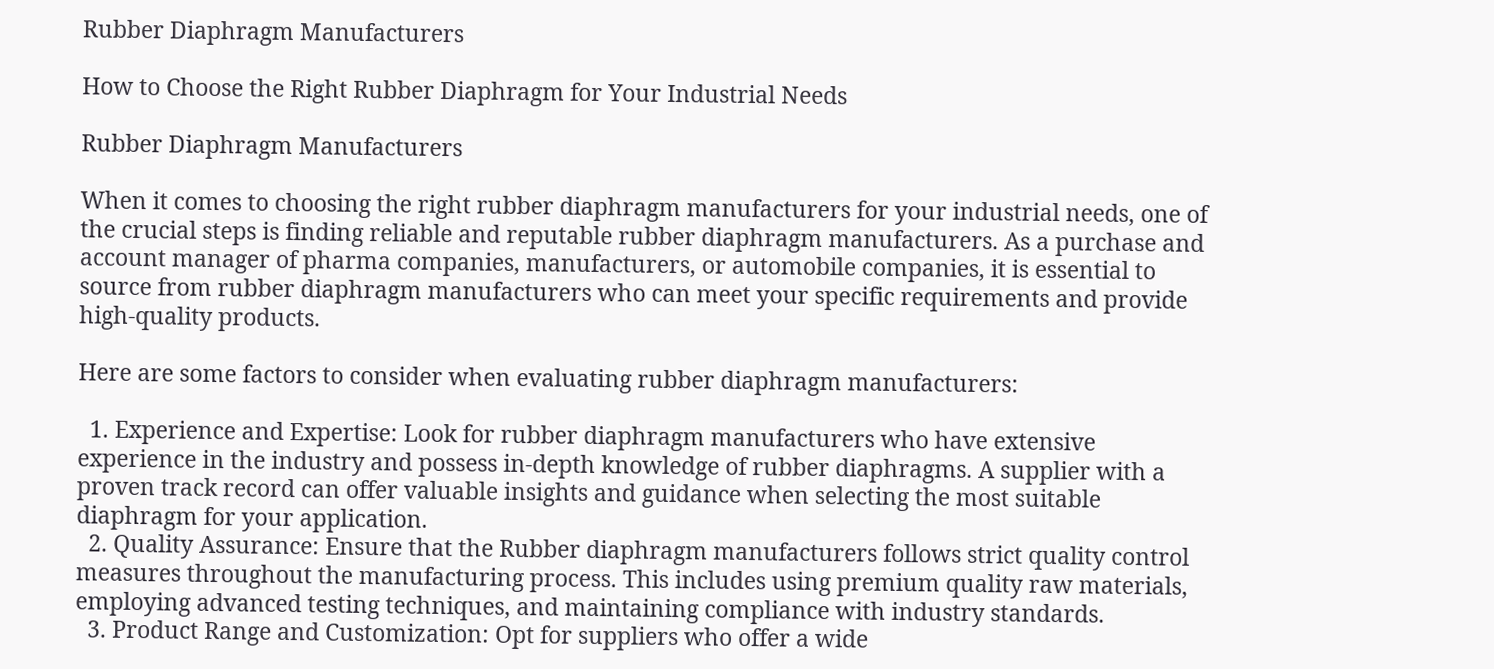Rubber Diaphragm Manufacturers

How to Choose the Right Rubber Diaphragm for Your Industrial Needs

Rubber Diaphragm Manufacturers

When it comes to choosing the right rubber diaphragm manufacturers for your industrial needs, one of the crucial steps is finding reliable and reputable rubber diaphragm manufacturers. As a purchase and account manager of pharma companies, manufacturers, or automobile companies, it is essential to source from rubber diaphragm manufacturers who can meet your specific requirements and provide high-quality products.

Here are some factors to consider when evaluating rubber diaphragm manufacturers:

  1. Experience and Expertise: Look for rubber diaphragm manufacturers who have extensive experience in the industry and possess in-depth knowledge of rubber diaphragms. A supplier with a proven track record can offer valuable insights and guidance when selecting the most suitable diaphragm for your application.
  2. Quality Assurance: Ensure that the Rubber diaphragm manufacturers follows strict quality control measures throughout the manufacturing process. This includes using premium quality raw materials, employing advanced testing techniques, and maintaining compliance with industry standards.
  3. Product Range and Customization: Opt for suppliers who offer a wide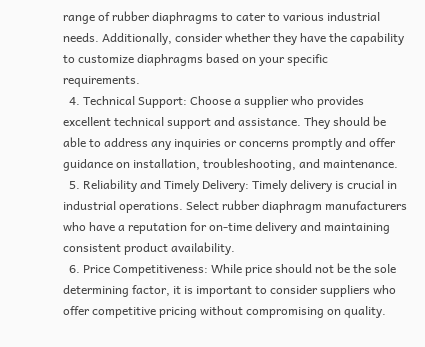range of rubber diaphragms to cater to various industrial needs. Additionally, consider whether they have the capability to customize diaphragms based on your specific requirements.
  4. Technical Support: Choose a supplier who provides excellent technical support and assistance. They should be able to address any inquiries or concerns promptly and offer guidance on installation, troubleshooting, and maintenance.
  5. Reliability and Timely Delivery: Timely delivery is crucial in industrial operations. Select rubber diaphragm manufacturers who have a reputation for on-time delivery and maintaining consistent product availability.
  6. Price Competitiveness: While price should not be the sole determining factor, it is important to consider suppliers who offer competitive pricing without compromising on quality.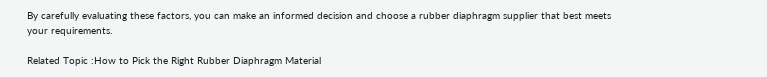By carefully evaluating these factors, you can make an informed decision and choose a rubber diaphragm supplier that best meets your requirements.

Related Topic :How to Pick the Right Rubber Diaphragm Material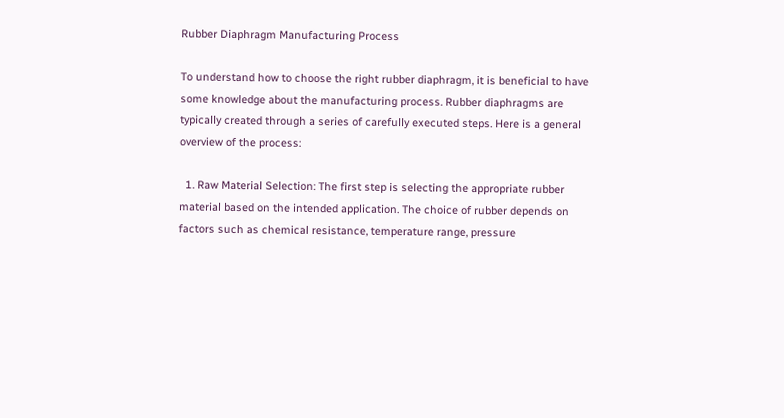Rubber Diaphragm Manufacturing Process

To understand how to choose the right rubber diaphragm, it is beneficial to have some knowledge about the manufacturing process. Rubber diaphragms are typically created through a series of carefully executed steps. Here is a general overview of the process:

  1. Raw Material Selection: The first step is selecting the appropriate rubber material based on the intended application. The choice of rubber depends on factors such as chemical resistance, temperature range, pressure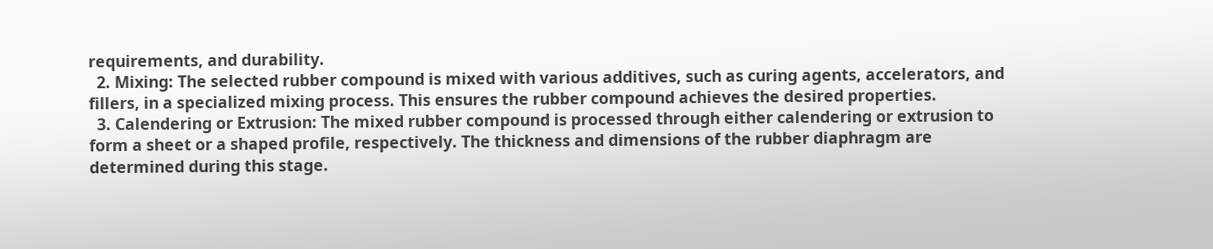requirements, and durability.
  2. Mixing: The selected rubber compound is mixed with various additives, such as curing agents, accelerators, and fillers, in a specialized mixing process. This ensures the rubber compound achieves the desired properties.
  3. Calendering or Extrusion: The mixed rubber compound is processed through either calendering or extrusion to form a sheet or a shaped profile, respectively. The thickness and dimensions of the rubber diaphragm are determined during this stage.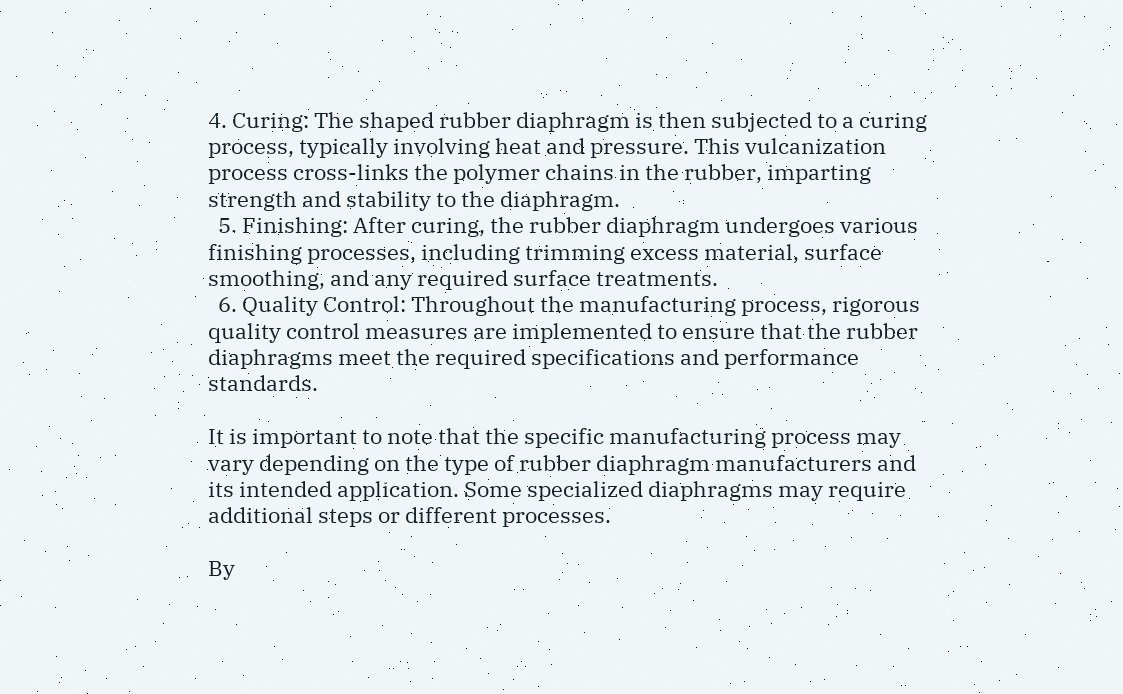4. Curing: The shaped rubber diaphragm is then subjected to a curing process, typically involving heat and pressure. This vulcanization process cross-links the polymer chains in the rubber, imparting strength and stability to the diaphragm.
  5. Finishing: After curing, the rubber diaphragm undergoes various finishing processes, including trimming excess material, surface smoothing, and any required surface treatments.
  6. Quality Control: Throughout the manufacturing process, rigorous quality control measures are implemented to ensure that the rubber diaphragms meet the required specifications and performance standards.

It is important to note that the specific manufacturing process may vary depending on the type of rubber diaphragm manufacturers and its intended application. Some specialized diaphragms may require additional steps or different processes.

By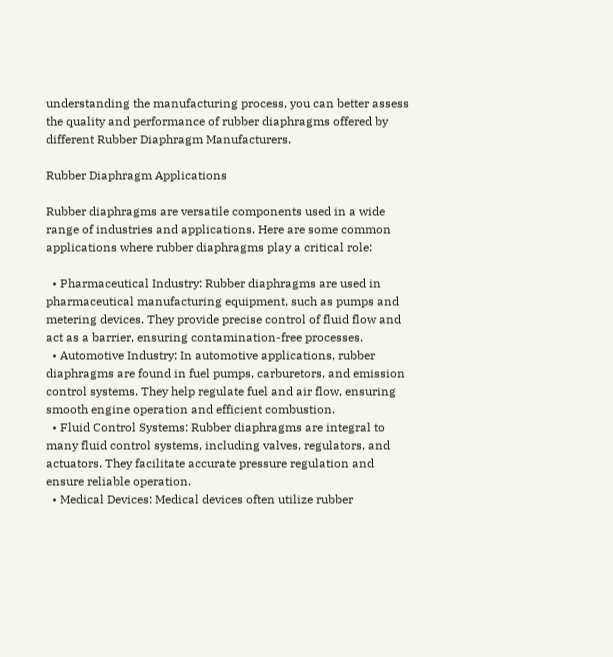understanding the manufacturing process, you can better assess the quality and performance of rubber diaphragms offered by different Rubber Diaphragm Manufacturers.

Rubber Diaphragm Applications

Rubber diaphragms are versatile components used in a wide range of industries and applications. Here are some common applications where rubber diaphragms play a critical role:

  • Pharmaceutical Industry: Rubber diaphragms are used in pharmaceutical manufacturing equipment, such as pumps and metering devices. They provide precise control of fluid flow and act as a barrier, ensuring contamination-free processes.
  • Automotive Industry: In automotive applications, rubber diaphragms are found in fuel pumps, carburetors, and emission control systems. They help regulate fuel and air flow, ensuring smooth engine operation and efficient combustion.
  • Fluid Control Systems: Rubber diaphragms are integral to many fluid control systems, including valves, regulators, and actuators. They facilitate accurate pressure regulation and ensure reliable operation.
  • Medical Devices: Medical devices often utilize rubber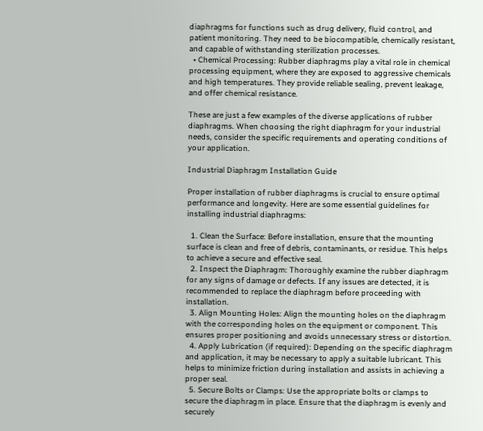diaphragms for functions such as drug delivery, fluid control, and patient monitoring. They need to be biocompatible, chemically resistant, and capable of withstanding sterilization processes.
  • Chemical Processing: Rubber diaphragms play a vital role in chemical processing equipment, where they are exposed to aggressive chemicals and high temperatures. They provide reliable sealing, prevent leakage, and offer chemical resistance.

These are just a few examples of the diverse applications of rubber diaphragms. When choosing the right diaphragm for your industrial needs, consider the specific requirements and operating conditions of your application.

Industrial Diaphragm Installation Guide

Proper installation of rubber diaphragms is crucial to ensure optimal performance and longevity. Here are some essential guidelines for installing industrial diaphragms:

  1. Clean the Surface: Before installation, ensure that the mounting surface is clean and free of debris, contaminants, or residue. This helps to achieve a secure and effective seal.
  2. Inspect the Diaphragm: Thoroughly examine the rubber diaphragm for any signs of damage or defects. If any issues are detected, it is recommended to replace the diaphragm before proceeding with installation.
  3. Align Mounting Holes: Align the mounting holes on the diaphragm with the corresponding holes on the equipment or component. This ensures proper positioning and avoids unnecessary stress or distortion.
  4. Apply Lubrication (if required): Depending on the specific diaphragm and application, it may be necessary to apply a suitable lubricant. This helps to minimize friction during installation and assists in achieving a proper seal.
  5. Secure Bolts or Clamps: Use the appropriate bolts or clamps to secure the diaphragm in place. Ensure that the diaphragm is evenly and securely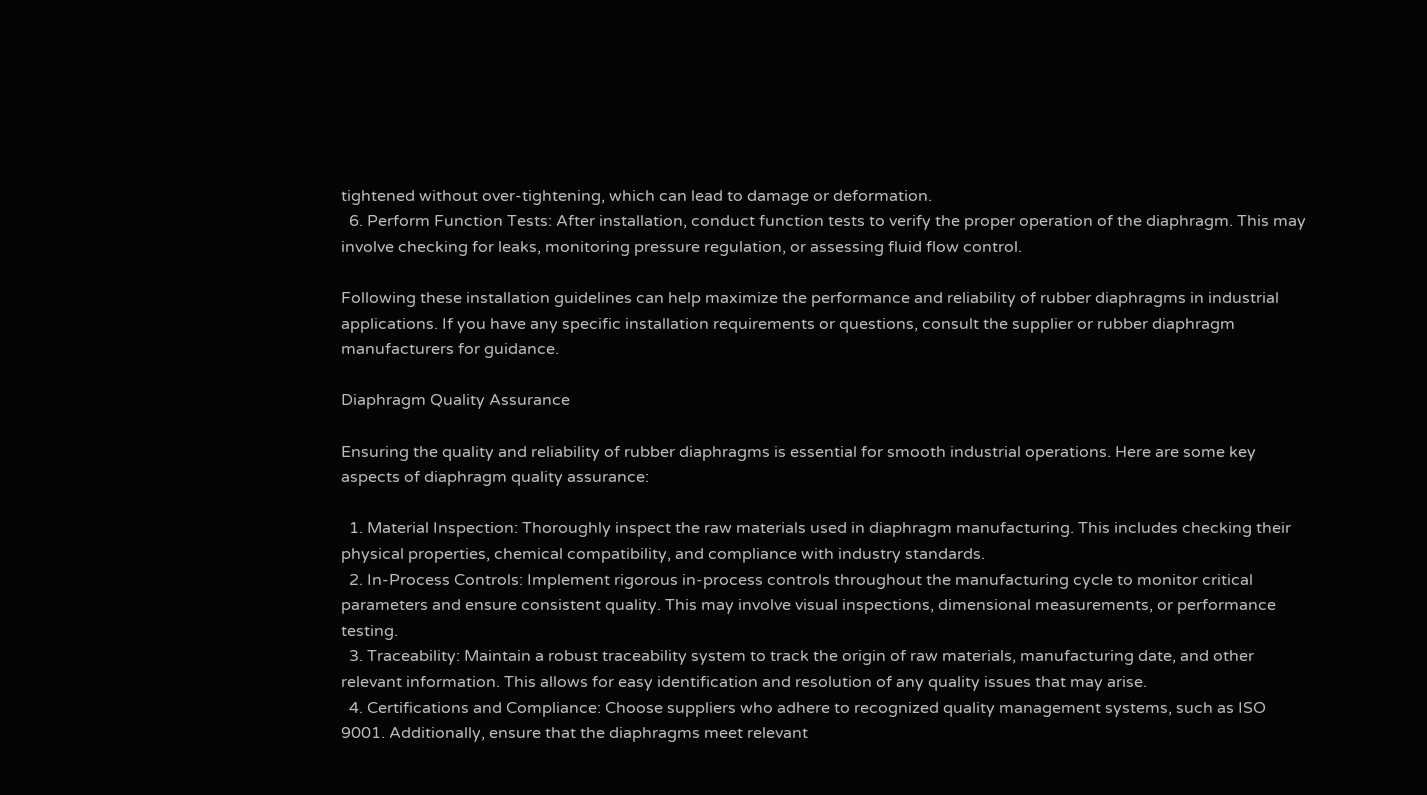tightened without over-tightening, which can lead to damage or deformation.
  6. Perform Function Tests: After installation, conduct function tests to verify the proper operation of the diaphragm. This may involve checking for leaks, monitoring pressure regulation, or assessing fluid flow control.

Following these installation guidelines can help maximize the performance and reliability of rubber diaphragms in industrial applications. If you have any specific installation requirements or questions, consult the supplier or rubber diaphragm manufacturers for guidance.

Diaphragm Quality Assurance

Ensuring the quality and reliability of rubber diaphragms is essential for smooth industrial operations. Here are some key aspects of diaphragm quality assurance:

  1. Material Inspection: Thoroughly inspect the raw materials used in diaphragm manufacturing. This includes checking their physical properties, chemical compatibility, and compliance with industry standards.
  2. In-Process Controls: Implement rigorous in-process controls throughout the manufacturing cycle to monitor critical parameters and ensure consistent quality. This may involve visual inspections, dimensional measurements, or performance testing.
  3. Traceability: Maintain a robust traceability system to track the origin of raw materials, manufacturing date, and other relevant information. This allows for easy identification and resolution of any quality issues that may arise.
  4. Certifications and Compliance: Choose suppliers who adhere to recognized quality management systems, such as ISO 9001. Additionally, ensure that the diaphragms meet relevant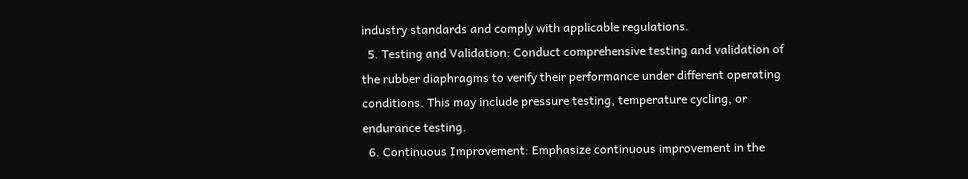industry standards and comply with applicable regulations.
  5. Testing and Validation: Conduct comprehensive testing and validation of the rubber diaphragms to verify their performance under different operating conditions. This may include pressure testing, temperature cycling, or endurance testing.
  6. Continuous Improvement: Emphasize continuous improvement in the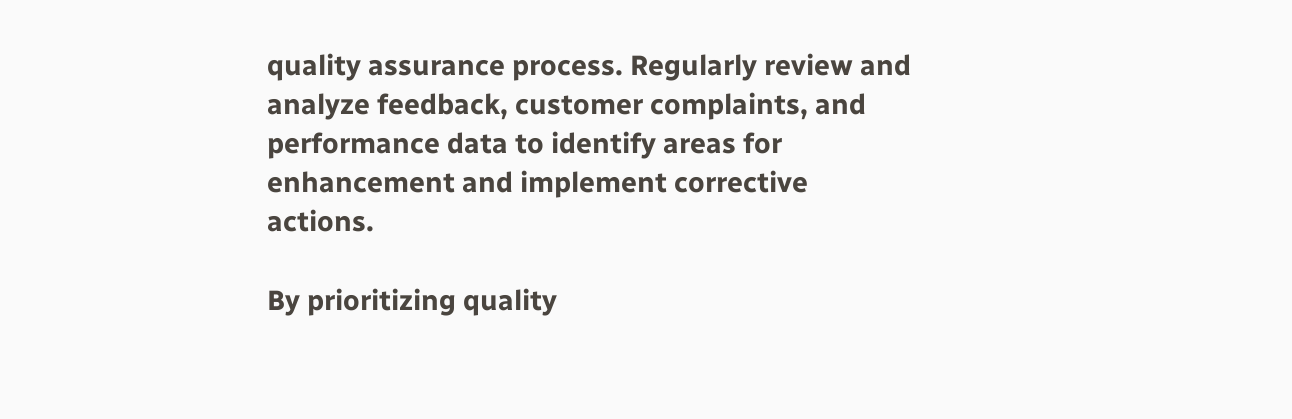quality assurance process. Regularly review and analyze feedback, customer complaints, and performance data to identify areas for enhancement and implement corrective actions.

By prioritizing quality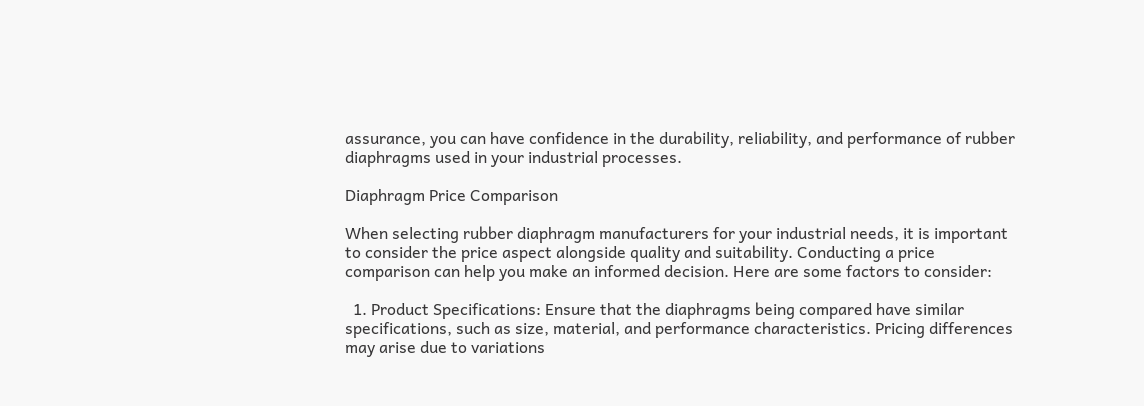assurance, you can have confidence in the durability, reliability, and performance of rubber diaphragms used in your industrial processes.

Diaphragm Price Comparison

When selecting rubber diaphragm manufacturers for your industrial needs, it is important to consider the price aspect alongside quality and suitability. Conducting a price comparison can help you make an informed decision. Here are some factors to consider:

  1. Product Specifications: Ensure that the diaphragms being compared have similar specifications, such as size, material, and performance characteristics. Pricing differences may arise due to variations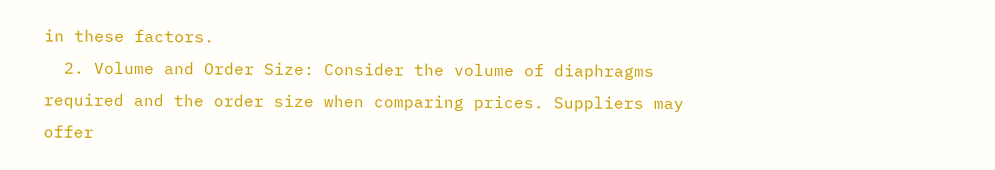in these factors.
  2. Volume and Order Size: Consider the volume of diaphragms required and the order size when comparing prices. Suppliers may offer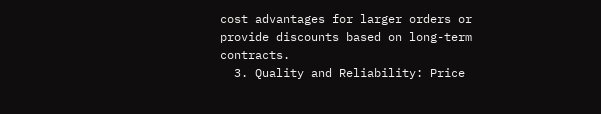cost advantages for larger orders or provide discounts based on long-term contracts.
  3. Quality and Reliability: Price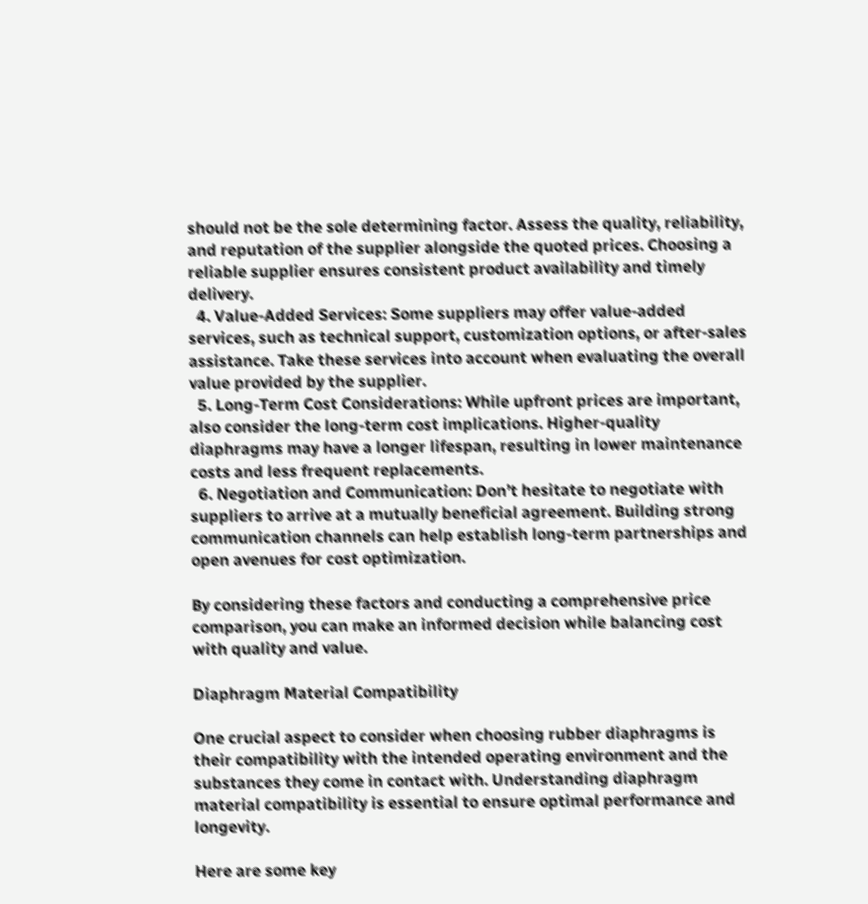should not be the sole determining factor. Assess the quality, reliability, and reputation of the supplier alongside the quoted prices. Choosing a reliable supplier ensures consistent product availability and timely delivery.
  4. Value-Added Services: Some suppliers may offer value-added services, such as technical support, customization options, or after-sales assistance. Take these services into account when evaluating the overall value provided by the supplier.
  5. Long-Term Cost Considerations: While upfront prices are important, also consider the long-term cost implications. Higher-quality diaphragms may have a longer lifespan, resulting in lower maintenance costs and less frequent replacements.
  6. Negotiation and Communication: Don’t hesitate to negotiate with suppliers to arrive at a mutually beneficial agreement. Building strong communication channels can help establish long-term partnerships and open avenues for cost optimization.

By considering these factors and conducting a comprehensive price comparison, you can make an informed decision while balancing cost with quality and value.

Diaphragm Material Compatibility

One crucial aspect to consider when choosing rubber diaphragms is their compatibility with the intended operating environment and the substances they come in contact with. Understanding diaphragm material compatibility is essential to ensure optimal performance and longevity.

Here are some key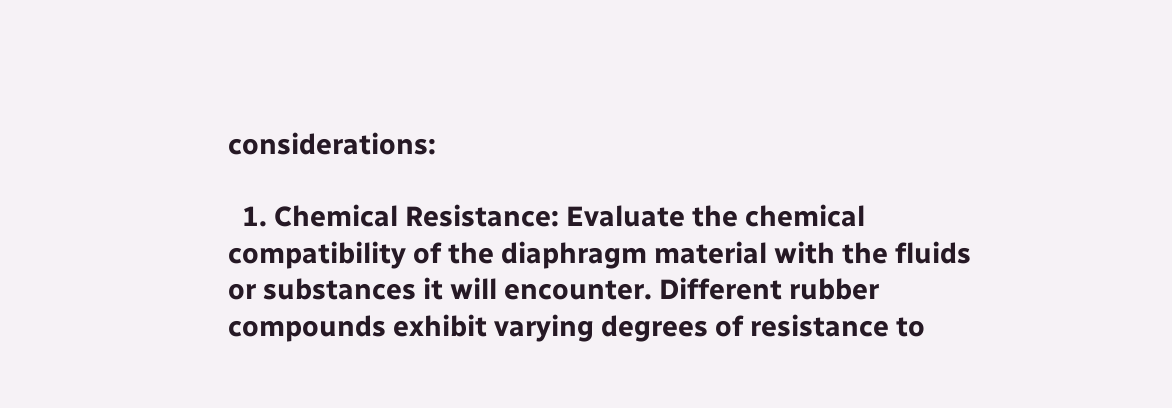considerations:

  1. Chemical Resistance: Evaluate the chemical compatibility of the diaphragm material with the fluids or substances it will encounter. Different rubber compounds exhibit varying degrees of resistance to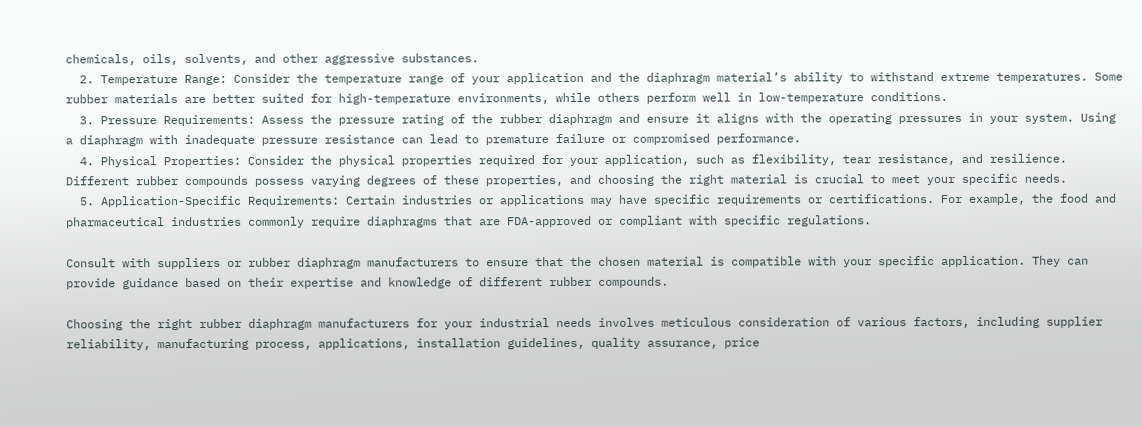chemicals, oils, solvents, and other aggressive substances.
  2. Temperature Range: Consider the temperature range of your application and the diaphragm material’s ability to withstand extreme temperatures. Some rubber materials are better suited for high-temperature environments, while others perform well in low-temperature conditions.
  3. Pressure Requirements: Assess the pressure rating of the rubber diaphragm and ensure it aligns with the operating pressures in your system. Using a diaphragm with inadequate pressure resistance can lead to premature failure or compromised performance.
  4. Physical Properties: Consider the physical properties required for your application, such as flexibility, tear resistance, and resilience. Different rubber compounds possess varying degrees of these properties, and choosing the right material is crucial to meet your specific needs.
  5. Application-Specific Requirements: Certain industries or applications may have specific requirements or certifications. For example, the food and pharmaceutical industries commonly require diaphragms that are FDA-approved or compliant with specific regulations.

Consult with suppliers or rubber diaphragm manufacturers to ensure that the chosen material is compatible with your specific application. They can provide guidance based on their expertise and knowledge of different rubber compounds.

Choosing the right rubber diaphragm manufacturers for your industrial needs involves meticulous consideration of various factors, including supplier reliability, manufacturing process, applications, installation guidelines, quality assurance, price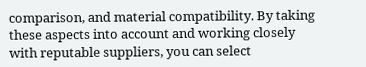comparison, and material compatibility. By taking these aspects into account and working closely with reputable suppliers, you can select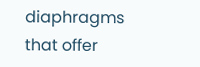diaphragms that offer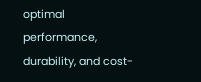optimal performance, durability, and cost-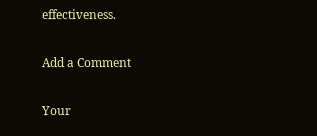effectiveness.

Add a Comment

Your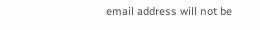email address will not be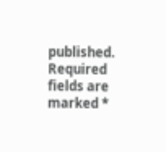published. Required fields are marked *